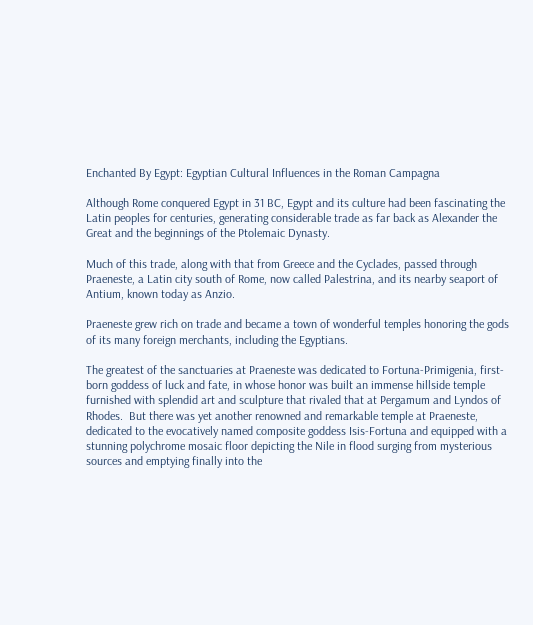Enchanted By Egypt: Egyptian Cultural Influences in the Roman Campagna

Although Rome conquered Egypt in 31 BC, Egypt and its culture had been fascinating the Latin peoples for centuries, generating considerable trade as far back as Alexander the Great and the beginnings of the Ptolemaic Dynasty.

Much of this trade, along with that from Greece and the Cyclades, passed through Praeneste, a Latin city south of Rome, now called Palestrina, and its nearby seaport of Antium, known today as Anzio.

Praeneste grew rich on trade and became a town of wonderful temples honoring the gods of its many foreign merchants, including the Egyptians.

The greatest of the sanctuaries at Praeneste was dedicated to Fortuna-Primigenia, first-born goddess of luck and fate, in whose honor was built an immense hillside temple furnished with splendid art and sculpture that rivaled that at Pergamum and Lyndos of Rhodes.  But there was yet another renowned and remarkable temple at Praeneste, dedicated to the evocatively named composite goddess Isis-Fortuna and equipped with a stunning polychrome mosaic floor depicting the Nile in flood surging from mysterious sources and emptying finally into the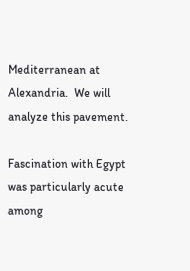Mediterranean at Alexandria.  We will analyze this pavement.

Fascination with Egypt was particularly acute among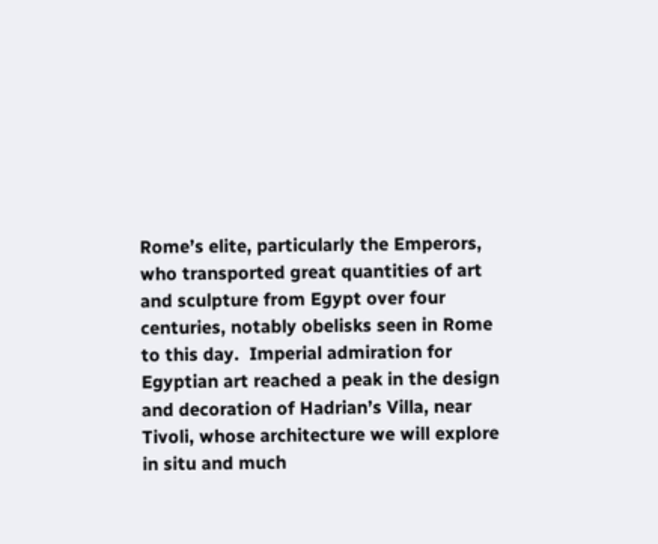Rome’s elite, particularly the Emperors, who transported great quantities of art and sculpture from Egypt over four centuries, notably obelisks seen in Rome to this day.  Imperial admiration for Egyptian art reached a peak in the design and decoration of Hadrian’s Villa, near Tivoli, whose architecture we will explore in situ and much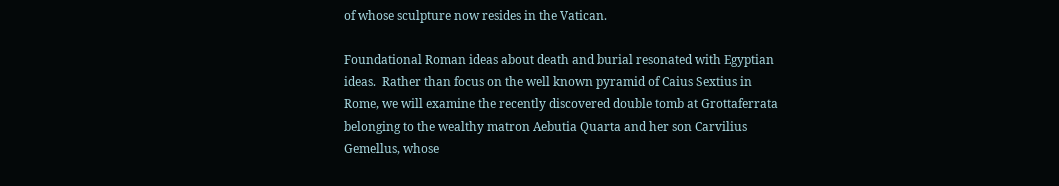of whose sculpture now resides in the Vatican.

Foundational Roman ideas about death and burial resonated with Egyptian ideas.  Rather than focus on the well known pyramid of Caius Sextius in Rome, we will examine the recently discovered double tomb at Grottaferrata belonging to the wealthy matron Aebutia Quarta and her son Carvilius Gemellus, whose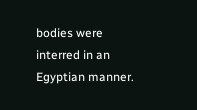bodies were interred in an Egyptian manner.